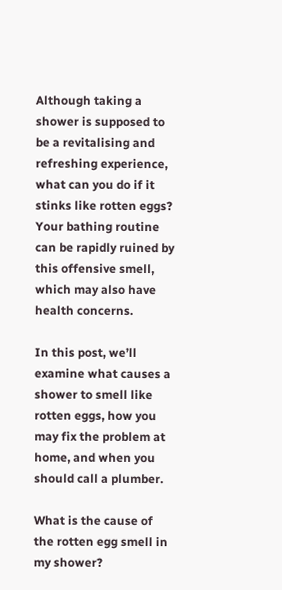Although taking a shower is supposed to be a revitalising and refreshing experience, what can you do if it stinks like rotten eggs? Your bathing routine can be rapidly ruined by this offensive smell, which may also have health concerns.

In this post, we’ll examine what causes a shower to smell like rotten eggs, how you may fix the problem at home, and when you should call a plumber.

What is the cause of the rotten egg smell in my shower?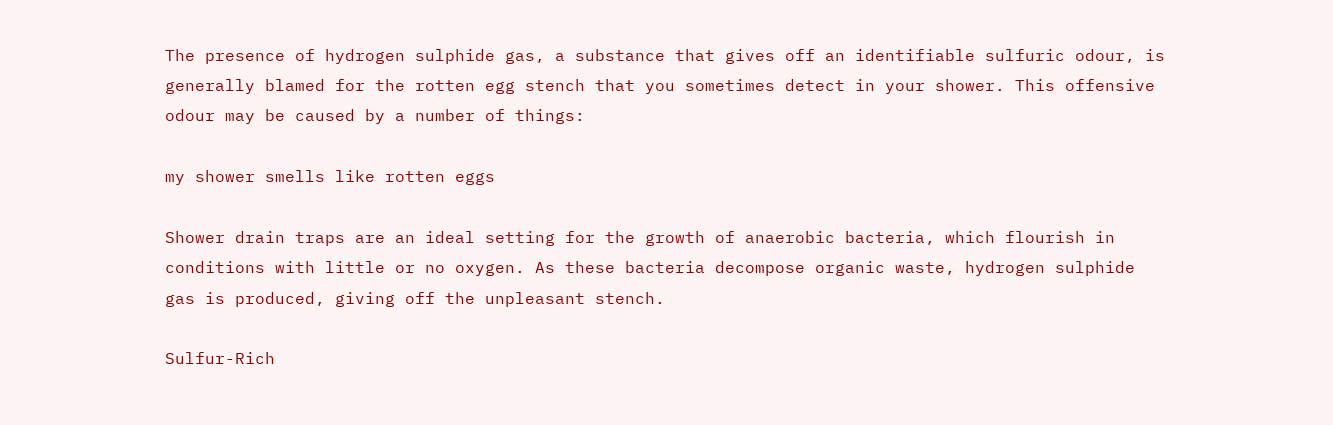The presence of hydrogen sulphide gas, a substance that gives off an identifiable sulfuric odour, is generally blamed for the rotten egg stench that you sometimes detect in your shower. This offensive odour may be caused by a number of things:

my shower smells like rotten eggs

Shower drain traps are an ideal setting for the growth of anaerobic bacteria, which flourish in conditions with little or no oxygen. As these bacteria decompose organic waste, hydrogen sulphide gas is produced, giving off the unpleasant stench.

Sulfur-Rich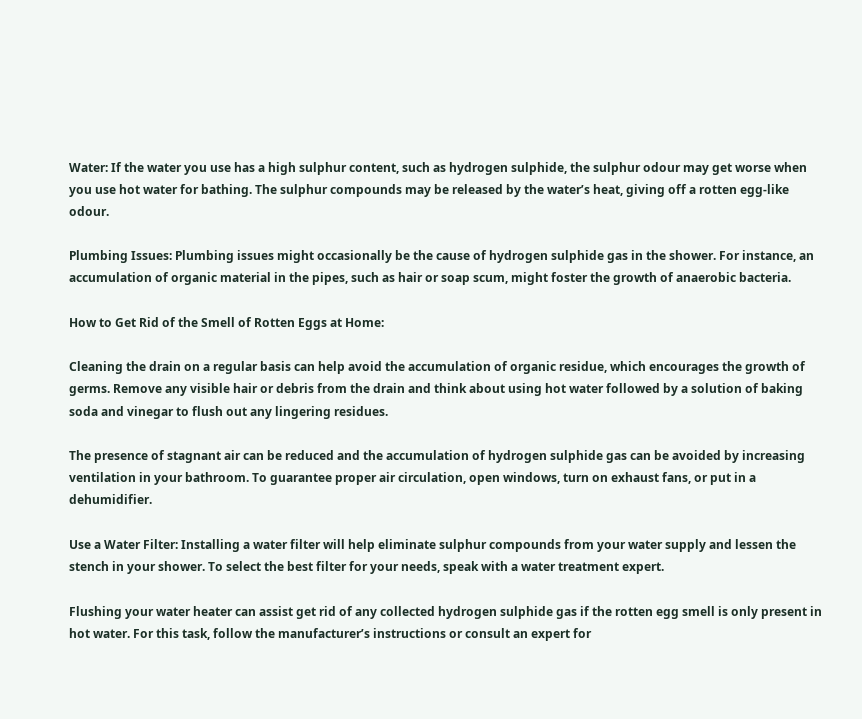Water: If the water you use has a high sulphur content, such as hydrogen sulphide, the sulphur odour may get worse when you use hot water for bathing. The sulphur compounds may be released by the water’s heat, giving off a rotten egg-like odour.

Plumbing Issues: Plumbing issues might occasionally be the cause of hydrogen sulphide gas in the shower. For instance, an accumulation of organic material in the pipes, such as hair or soap scum, might foster the growth of anaerobic bacteria.

How to Get Rid of the Smell of Rotten Eggs at Home:

Cleaning the drain on a regular basis can help avoid the accumulation of organic residue, which encourages the growth of germs. Remove any visible hair or debris from the drain and think about using hot water followed by a solution of baking soda and vinegar to flush out any lingering residues.

The presence of stagnant air can be reduced and the accumulation of hydrogen sulphide gas can be avoided by increasing ventilation in your bathroom. To guarantee proper air circulation, open windows, turn on exhaust fans, or put in a dehumidifier.

Use a Water Filter: Installing a water filter will help eliminate sulphur compounds from your water supply and lessen the stench in your shower. To select the best filter for your needs, speak with a water treatment expert.

Flushing your water heater can assist get rid of any collected hydrogen sulphide gas if the rotten egg smell is only present in hot water. For this task, follow the manufacturer’s instructions or consult an expert for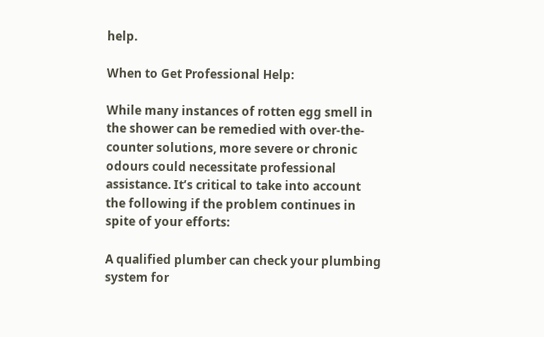help.

When to Get Professional Help:

While many instances of rotten egg smell in the shower can be remedied with over-the-counter solutions, more severe or chronic odours could necessitate professional assistance. It’s critical to take into account the following if the problem continues in spite of your efforts:

A qualified plumber can check your plumbing system for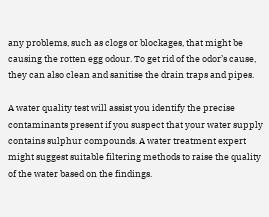any problems, such as clogs or blockages, that might be causing the rotten egg odour. To get rid of the odor’s cause, they can also clean and sanitise the drain traps and pipes.

A water quality test will assist you identify the precise contaminants present if you suspect that your water supply contains sulphur compounds. A water treatment expert might suggest suitable filtering methods to raise the quality of the water based on the findings.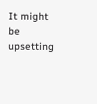It might be upsetting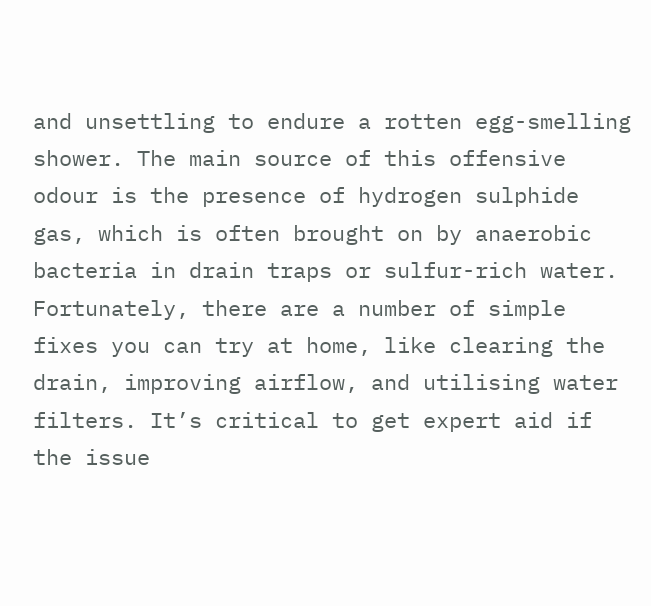and unsettling to endure a rotten egg-smelling shower. The main source of this offensive odour is the presence of hydrogen sulphide gas, which is often brought on by anaerobic bacteria in drain traps or sulfur-rich water. Fortunately, there are a number of simple fixes you can try at home, like clearing the drain, improving airflow, and utilising water filters. It’s critical to get expert aid if the issue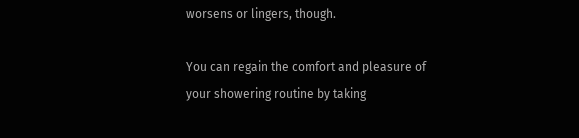worsens or lingers, though.

You can regain the comfort and pleasure of your showering routine by taking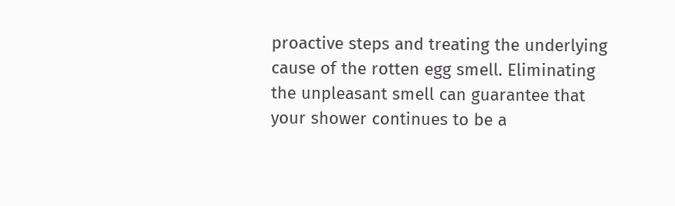proactive steps and treating the underlying cause of the rotten egg smell. Eliminating the unpleasant smell can guarantee that your shower continues to be a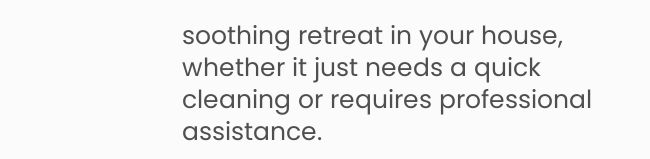soothing retreat in your house, whether it just needs a quick cleaning or requires professional assistance.